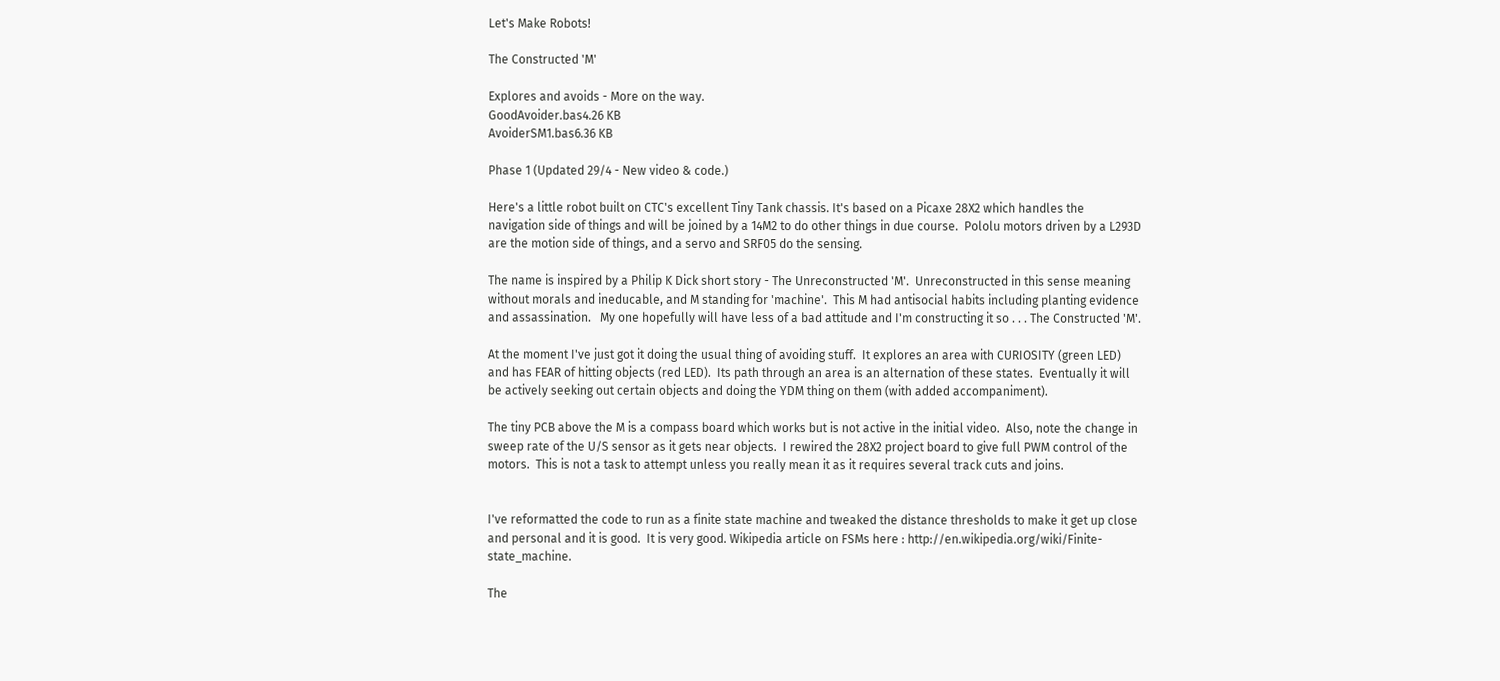Let's Make Robots!

The Constructed 'M'

Explores and avoids - More on the way.
GoodAvoider.bas4.26 KB
AvoiderSM1.bas6.36 KB

Phase 1 (Updated 29/4 - New video & code.)

Here's a little robot built on CTC's excellent Tiny Tank chassis. It's based on a Picaxe 28X2 which handles the navigation side of things and will be joined by a 14M2 to do other things in due course.  Pololu motors driven by a L293D are the motion side of things, and a servo and SRF05 do the sensing.

The name is inspired by a Philip K Dick short story - The Unreconstructed 'M'.  Unreconstructed in this sense meaning without morals and ineducable, and M standing for 'machine'.  This M had antisocial habits including planting evidence and assassination.   My one hopefully will have less of a bad attitude and I'm constructing it so . . . The Constructed 'M'.

At the moment I've just got it doing the usual thing of avoiding stuff.  It explores an area with CURIOSITY (green LED) and has FEAR of hitting objects (red LED).  Its path through an area is an alternation of these states.  Eventually it will be actively seeking out certain objects and doing the YDM thing on them (with added accompaniment).

The tiny PCB above the M is a compass board which works but is not active in the initial video.  Also, note the change in sweep rate of the U/S sensor as it gets near objects.  I rewired the 28X2 project board to give full PWM control of the motors.  This is not a task to attempt unless you really mean it as it requires several track cuts and joins.


I've reformatted the code to run as a finite state machine and tweaked the distance thresholds to make it get up close and personal and it is good.  It is very good. Wikipedia article on FSMs here : http://en.wikipedia.org/wiki/Finite-state_machine.

The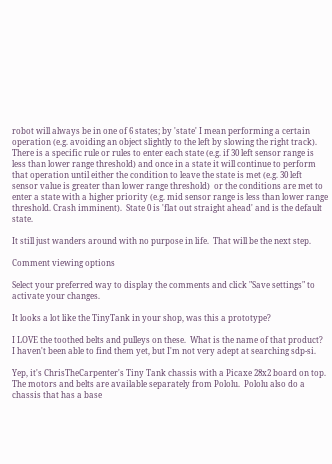robot will always be in one of 6 states; by 'state' I mean performing a certain operation (e.g. avoiding an object slightly to the left by slowing the right track).  There is a specific rule or rules to enter each state (e.g. if 30 left sensor range is less than lower range threshold) and once in a state it will continue to perform that operation until either the condition to leave the state is met (e.g. 30 left sensor value is greater than lower range threshold)  or the conditions are met to enter a state with a higher priority (e.g. mid sensor range is less than lower range threshold. Crash imminent).  State 0 is 'flat out straight ahead' and is the default state.

It still just wanders around with no purpose in life.  That will be the next step.

Comment viewing options

Select your preferred way to display the comments and click "Save settings" to activate your changes.

It looks a lot like the TinyTank in your shop, was this a prototype?

I LOVE the toothed belts and pulleys on these.  What is the name of that product?  I haven't been able to find them yet, but I'm not very adept at searching sdp-si.

Yep, it's ChrisTheCarpenter's Tiny Tank chassis with a Picaxe 28x2 board on top. The motors and belts are available separately from Pololu.  Pololu also do a chassis that has a base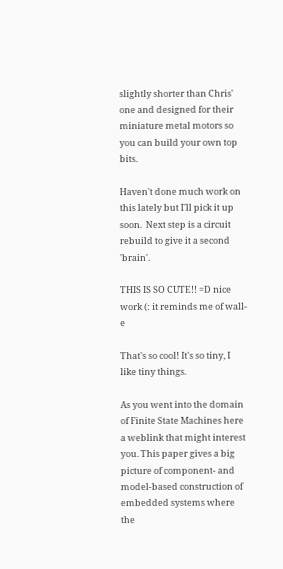slightly shorter than Chris' one and designed for their miniature metal motors so you can build your own top bits.

Haven't done much work on this lately but I'll pick it up soon.  Next step is a circuit rebuild to give it a second 'brain'.

THIS IS SO CUTE!! =D nice work (: it reminds me of wall-e

That's so cool! It's so tiny, I like tiny things.

As you went into the domain of Finite State Machines here a weblink that might interest you. This paper gives a big picture of component- and model-based construction of embedded systems where the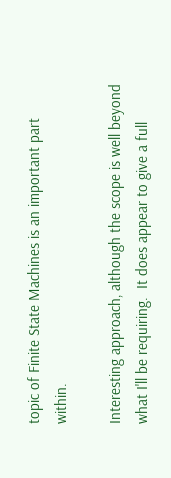topic of Finite State Machines is an important part within.

Interesting approach, although the scope is well beyond what I'll be requiring.  It does appear to give a full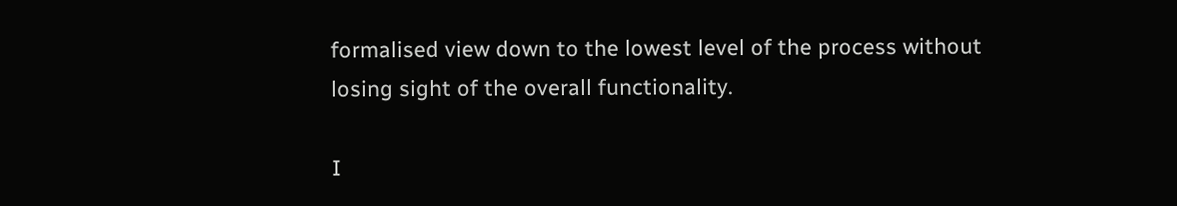formalised view down to the lowest level of the process without losing sight of the overall functionality.

I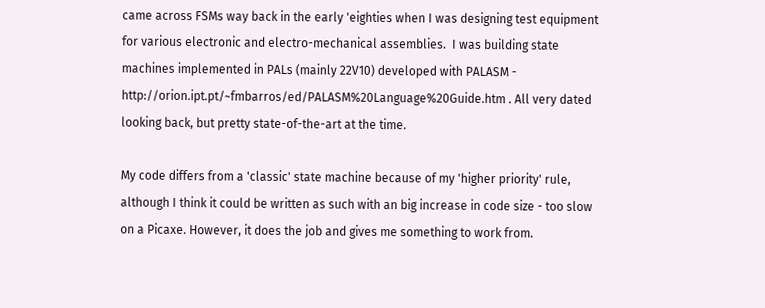came across FSMs way back in the early 'eighties when I was designing test equipment for various electronic and electro-mechanical assemblies.  I was building state machines implemented in PALs (mainly 22V10) developed with PALASM - http://orion.ipt.pt/~fmbarros/ed/PALASM%20Language%20Guide.htm . All very dated looking back, but pretty state-of-the-art at the time.

My code differs from a 'classic' state machine because of my 'higher priority' rule, although I think it could be written as such with an big increase in code size - too slow on a Picaxe. However, it does the job and gives me something to work from.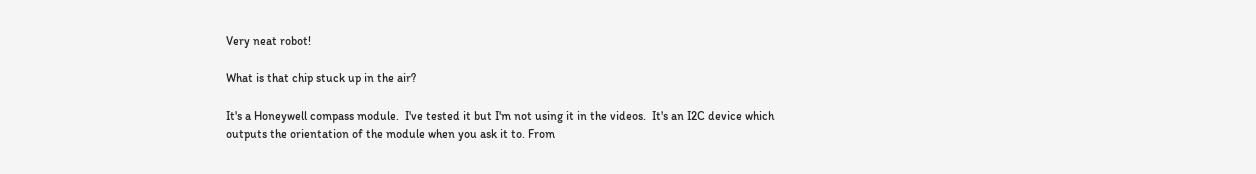Very neat robot!

What is that chip stuck up in the air?

It's a Honeywell compass module.  I've tested it but I'm not using it in the videos.  It's an I2C device which outputs the orientation of the module when you ask it to. From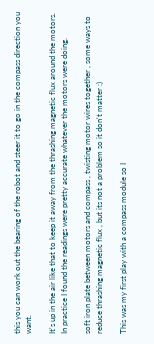this you can work out the bearing of the robot and steer it to go in the compass direction you want.

It's up in the air like that to keep it away from the thrashing magnetic flux around the motors.  In practice I found the readings were pretty accurate whatever the motors were doing.

soft iron plate between motors and compass , twisting motor wires together , some ways to reduce thrashing magnetic flux , but its not a problem so it don't matter :)

This was my first play with a compass module so I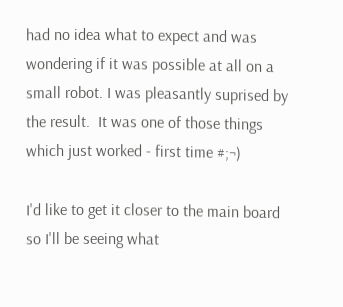had no idea what to expect and was wondering if it was possible at all on a small robot. I was pleasantly suprised by the result.  It was one of those things which just worked - first time #;¬)

I'd like to get it closer to the main board so I'll be seeing what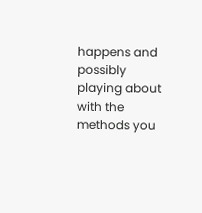happens and possibly playing about with the methods you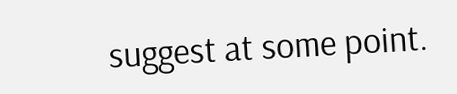suggest at some point.